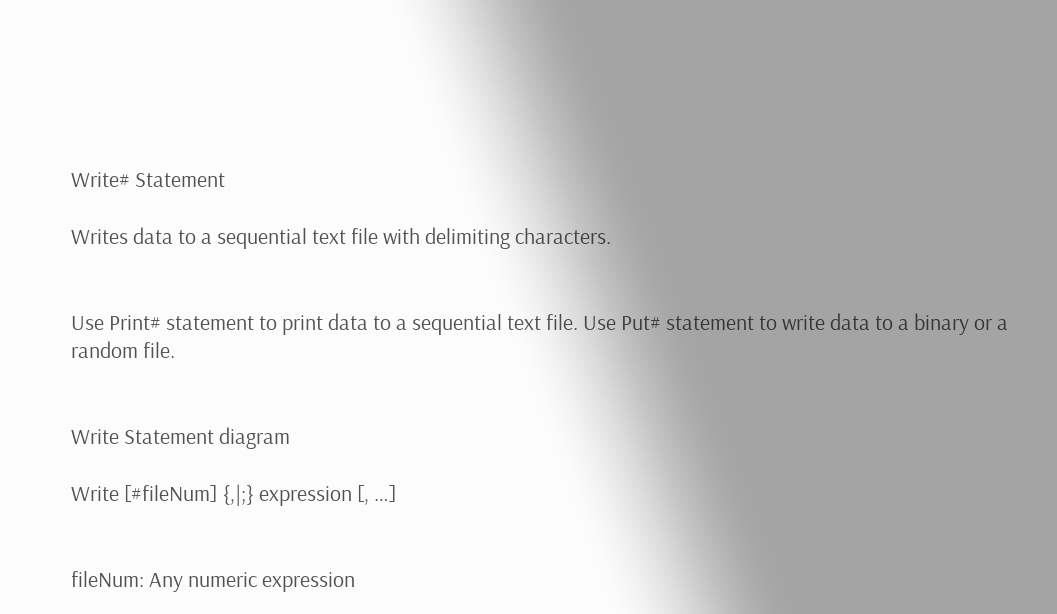Write# Statement

Writes data to a sequential text file with delimiting characters.


Use Print# statement to print data to a sequential text file. Use Put# statement to write data to a binary or a random file.


Write Statement diagram

Write [#fileNum] {,|;} expression [, …]


fileNum: Any numeric expression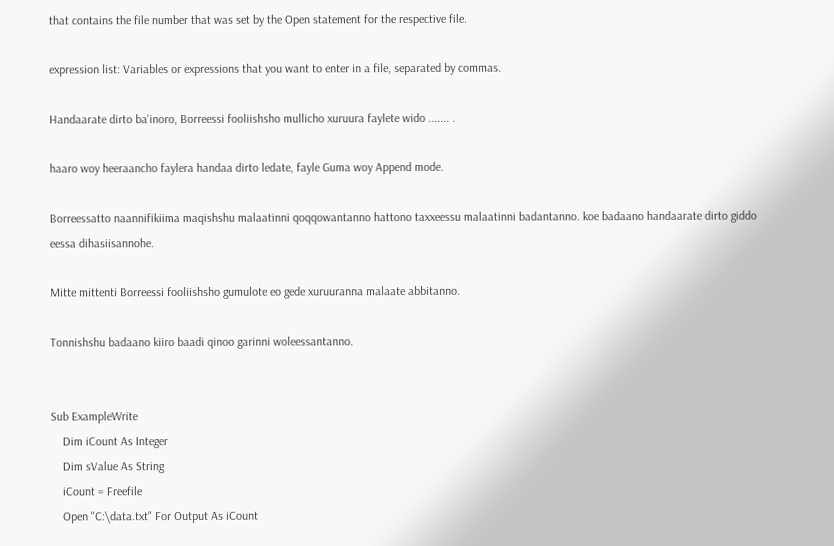that contains the file number that was set by the Open statement for the respective file.

expression list: Variables or expressions that you want to enter in a file, separated by commas.

Handaarate dirto ba'inoro, Borreessi fooliishsho mullicho xuruura faylete wido ....... .

haaro woy heeraancho faylera handaa dirto ledate, fayle Guma woy Append mode.

Borreessatto naannifikiima maqishshu malaatinni qoqqowantanno hattono taxxeessu malaatinni badantanno. koe badaano handaarate dirto giddo eessa dihasiisannohe.

Mitte mittenti Borreessi fooliishsho gumulote eo gede xuruuranna malaate abbitanno.

Tonnishshu badaano kiiro baadi qinoo garinni woleessantanno.


Sub ExampleWrite
    Dim iCount As Integer
    Dim sValue As String
    iCount = Freefile
    Open "C:\data.txt" For Output As iCount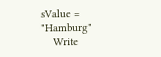sValue = "Hamburg"
    Write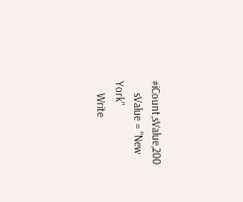#iCount,sValue,200
    sValue = "New York"
    Write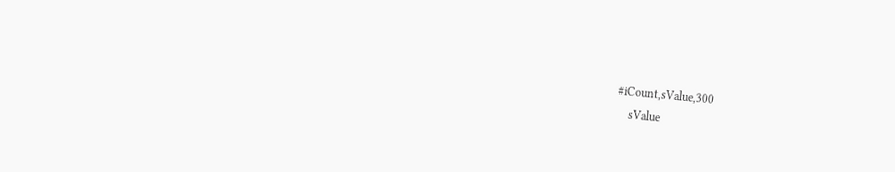#iCount,sValue,300
    sValue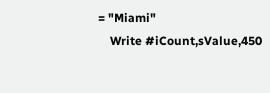= "Miami"
    Write #iCount,sValue,450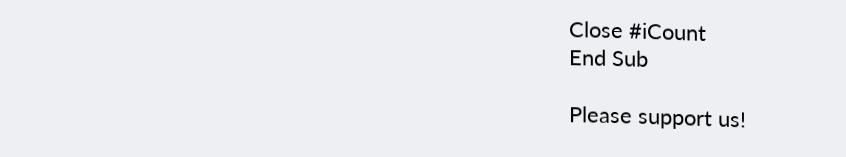Close #iCount
End Sub

Please support us!